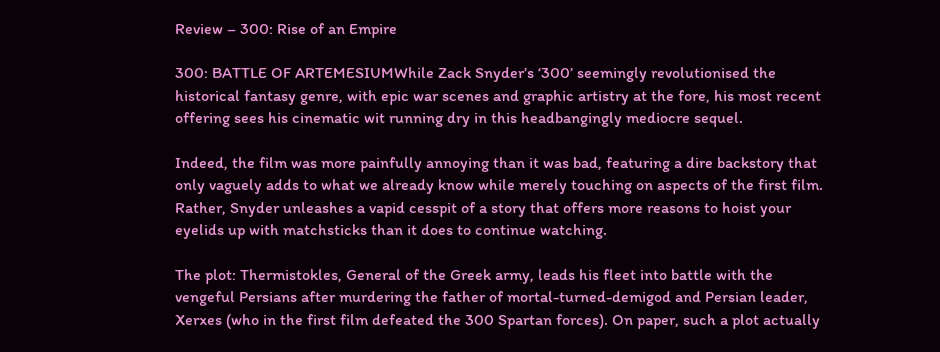Review – 300: Rise of an Empire

300: BATTLE OF ARTEMESIUMWhile Zack Snyder’s ‘300’ seemingly revolutionised the historical fantasy genre, with epic war scenes and graphic artistry at the fore, his most recent offering sees his cinematic wit running dry in this headbangingly mediocre sequel.

Indeed, the film was more painfully annoying than it was bad, featuring a dire backstory that only vaguely adds to what we already know while merely touching on aspects of the first film. Rather, Snyder unleashes a vapid cesspit of a story that offers more reasons to hoist your eyelids up with matchsticks than it does to continue watching.

The plot: Thermistokles, General of the Greek army, leads his fleet into battle with the vengeful Persians after murdering the father of mortal-turned-demigod and Persian leader, Xerxes (who in the first film defeated the 300 Spartan forces). On paper, such a plot actually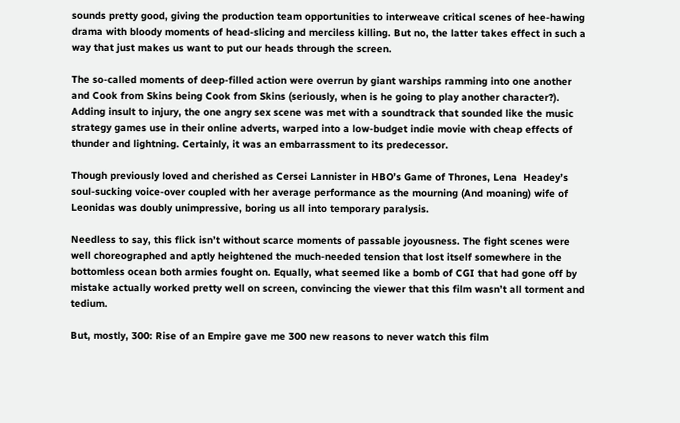sounds pretty good, giving the production team opportunities to interweave critical scenes of hee-hawing drama with bloody moments of head-slicing and merciless killing. But no, the latter takes effect in such a way that just makes us want to put our heads through the screen.

The so-called moments of deep-filled action were overrun by giant warships ramming into one another and Cook from Skins being Cook from Skins (seriously, when is he going to play another character?). Adding insult to injury, the one angry sex scene was met with a soundtrack that sounded like the music strategy games use in their online adverts, warped into a low-budget indie movie with cheap effects of thunder and lightning. Certainly, it was an embarrassment to its predecessor.

Though previously loved and cherished as Cersei Lannister in HBO’s Game of Thrones, Lena  Headey’s soul-sucking voice-over coupled with her average performance as the mourning (And moaning) wife of Leonidas was doubly unimpressive, boring us all into temporary paralysis.

Needless to say, this flick isn’t without scarce moments of passable joyousness. The fight scenes were well choreographed and aptly heightened the much-needed tension that lost itself somewhere in the bottomless ocean both armies fought on. Equally, what seemed like a bomb of CGI that had gone off by mistake actually worked pretty well on screen, convincing the viewer that this film wasn’t all torment and tedium.

But, mostly, 300: Rise of an Empire gave me 300 new reasons to never watch this film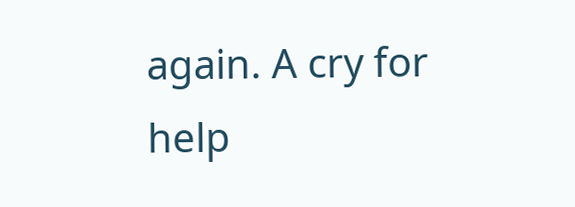again. A cry for help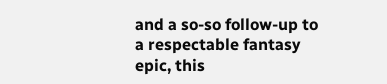and a so-so follow-up to a respectable fantasy epic, this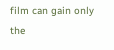film can gain only the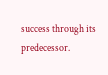success through its predecessor.